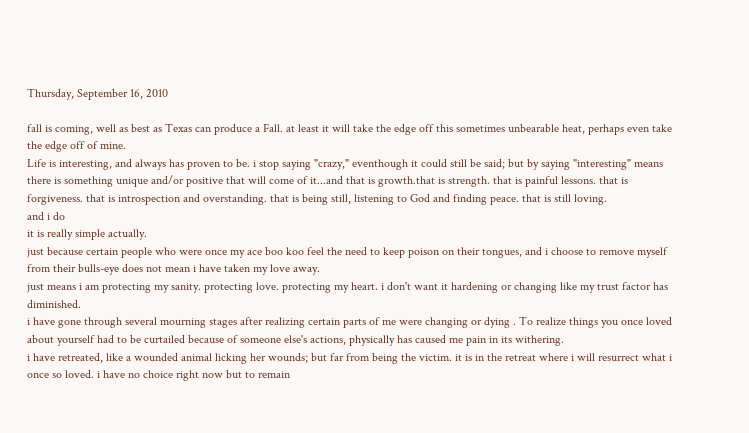Thursday, September 16, 2010

fall is coming, well as best as Texas can produce a Fall. at least it will take the edge off this sometimes unbearable heat, perhaps even take the edge off of mine.
Life is interesting, and always has proven to be. i stop saying "crazy," eventhough it could still be said; but by saying "interesting" means there is something unique and/or positive that will come of it...and that is growth.that is strength. that is painful lessons. that is forgiveness. that is introspection and overstanding. that is being still, listening to God and finding peace. that is still loving.
and i do
it is really simple actually.
just because certain people who were once my ace boo koo feel the need to keep poison on their tongues, and i choose to remove myself from their bulls-eye does not mean i have taken my love away.
just means i am protecting my sanity. protecting love. protecting my heart. i don't want it hardening or changing like my trust factor has diminished.
i have gone through several mourning stages after realizing certain parts of me were changing or dying . To realize things you once loved about yourself had to be curtailed because of someone else's actions, physically has caused me pain in its withering.
i have retreated, like a wounded animal licking her wounds; but far from being the victim. it is in the retreat where i will resurrect what i once so loved. i have no choice right now but to remain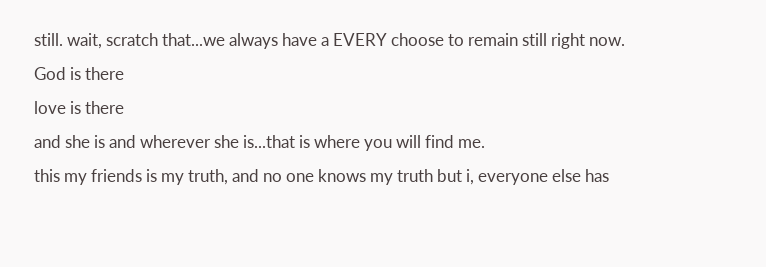still. wait, scratch that...we always have a EVERY choose to remain still right now.
God is there
love is there
and she is and wherever she is...that is where you will find me.
this my friends is my truth, and no one knows my truth but i, everyone else has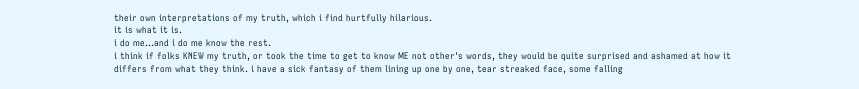their own interpretations of my truth, which i find hurtfully hilarious.
it is what it is.
i do me...and i do me know the rest.
i think if folks KNEW my truth, or took the time to get to know ME not other's words, they would be quite surprised and ashamed at how it differs from what they think. i have a sick fantasy of them lining up one by one, tear streaked face, some falling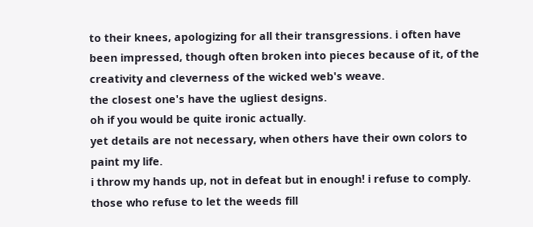to their knees, apologizing for all their transgressions. i often have been impressed, though often broken into pieces because of it, of the creativity and cleverness of the wicked web's weave.
the closest one's have the ugliest designs.
oh if you would be quite ironic actually.
yet details are not necessary, when others have their own colors to paint my life.
i throw my hands up, not in defeat but in enough! i refuse to comply.
those who refuse to let the weeds fill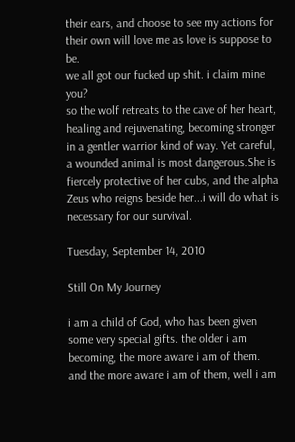their ears, and choose to see my actions for their own will love me as love is suppose to be.
we all got our fucked up shit. i claim mine you?
so the wolf retreats to the cave of her heart, healing and rejuvenating, becoming stronger in a gentler warrior kind of way. Yet careful, a wounded animal is most dangerous.She is fiercely protective of her cubs, and the alpha Zeus who reigns beside her...i will do what is necessary for our survival.

Tuesday, September 14, 2010

Still On My Journey

i am a child of God, who has been given some very special gifts. the older i am becoming, the more aware i am of them. and the more aware i am of them, well i am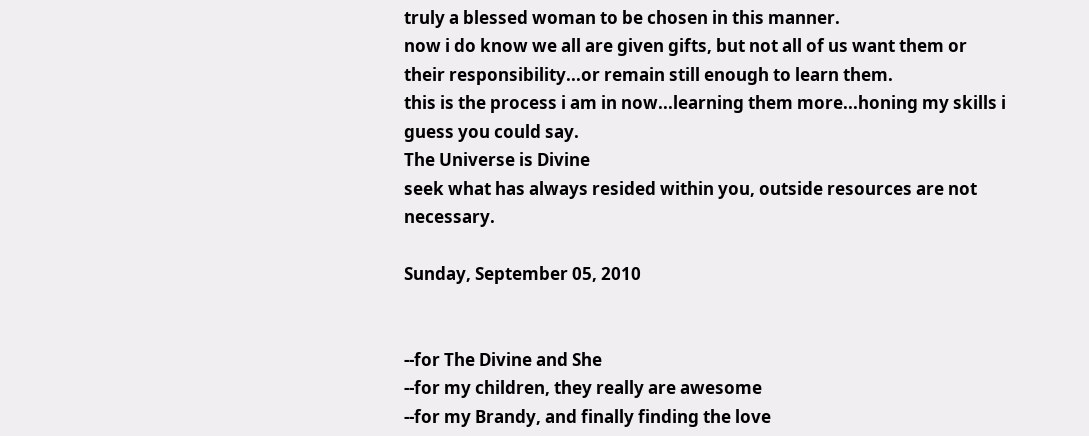truly a blessed woman to be chosen in this manner.
now i do know we all are given gifts, but not all of us want them or their responsibility...or remain still enough to learn them.
this is the process i am in now...learning them more...honing my skills i guess you could say.
The Universe is Divine
seek what has always resided within you, outside resources are not necessary.

Sunday, September 05, 2010


--for The Divine and She
--for my children, they really are awesome
--for my Brandy, and finally finding the love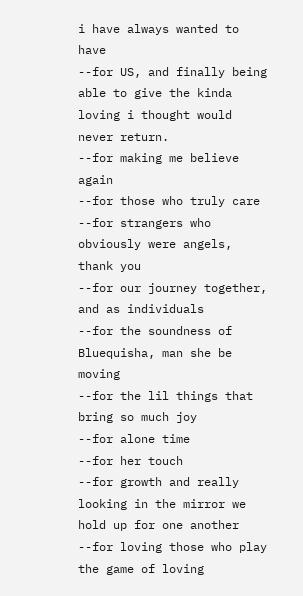i have always wanted to have
--for US, and finally being able to give the kinda loving i thought would never return.
--for making me believe again
--for those who truly care
--for strangers who obviously were angels, thank you
--for our journey together, and as individuals
--for the soundness of Bluequisha, man she be moving
--for the lil things that bring so much joy
--for alone time
--for her touch
--for growth and really looking in the mirror we hold up for one another
--for loving those who play the game of loving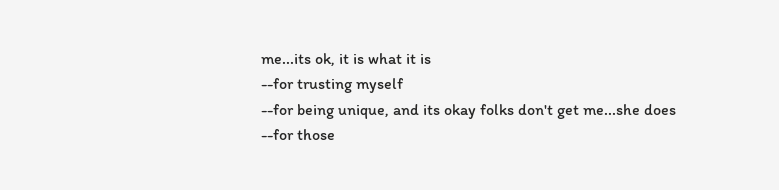me...its ok, it is what it is
--for trusting myself
--for being unique, and its okay folks don't get me...she does
--for those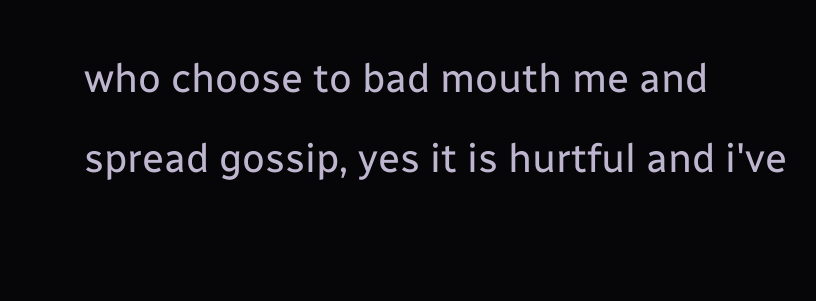who choose to bad mouth me and spread gossip, yes it is hurtful and i've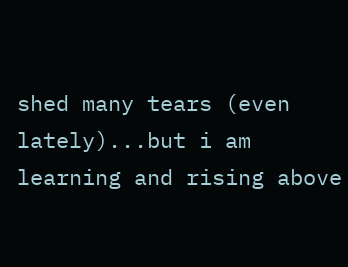shed many tears (even lately)...but i am learning and rising above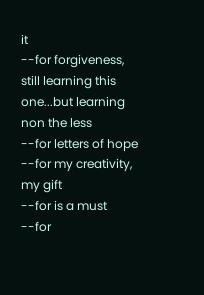it
--for forgiveness, still learning this one...but learning non the less
--for letters of hope
--for my creativity, my gift
--for is a must
--for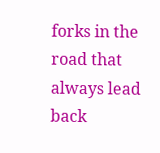forks in the road that always lead back